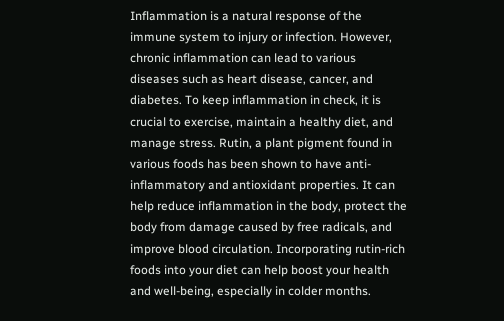Inflammation is a natural response of the immune system to injury or infection. However, chronic inflammation can lead to various diseases such as heart disease, cancer, and diabetes. To keep inflammation in check, it is crucial to exercise, maintain a healthy diet, and manage stress. Rutin, a plant pigment found in various foods has been shown to have anti-inflammatory and antioxidant properties. It can help reduce inflammation in the body, protect the body from damage caused by free radicals, and improve blood circulation. Incorporating rutin-rich foods into your diet can help boost your health and well-being, especially in colder months.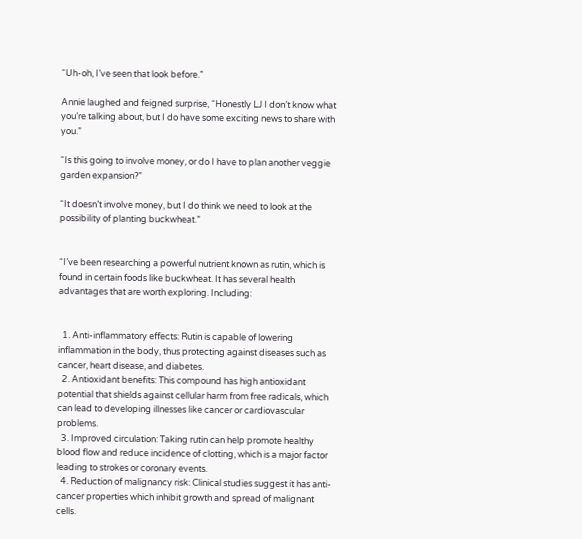“Uh-oh, I’ve seen that look before.”

Annie laughed and feigned surprise, “Honestly LJ I don’t know what you’re talking about, but I do have some exciting news to share with you.”

“Is this going to involve money, or do I have to plan another veggie garden expansion?”

“It doesn’t involve money, but I do think we need to look at the possibility of planting buckwheat.”


“I’ve been researching a powerful nutrient known as rutin, which is found in certain foods like buckwheat. It has several health advantages that are worth exploring. Including:


  1. Anti-inflammatory effects: Rutin is capable of lowering inflammation in the body, thus protecting against diseases such as cancer, heart disease, and diabetes.
  2. Antioxidant benefits: This compound has high antioxidant potential that shields against cellular harm from free radicals, which can lead to developing illnesses like cancer or cardiovascular problems.
  3. Improved circulation: Taking rutin can help promote healthy blood flow and reduce incidence of clotting, which is a major factor leading to strokes or coronary events.
  4. Reduction of malignancy risk: Clinical studies suggest it has anti-cancer properties which inhibit growth and spread of malignant cells.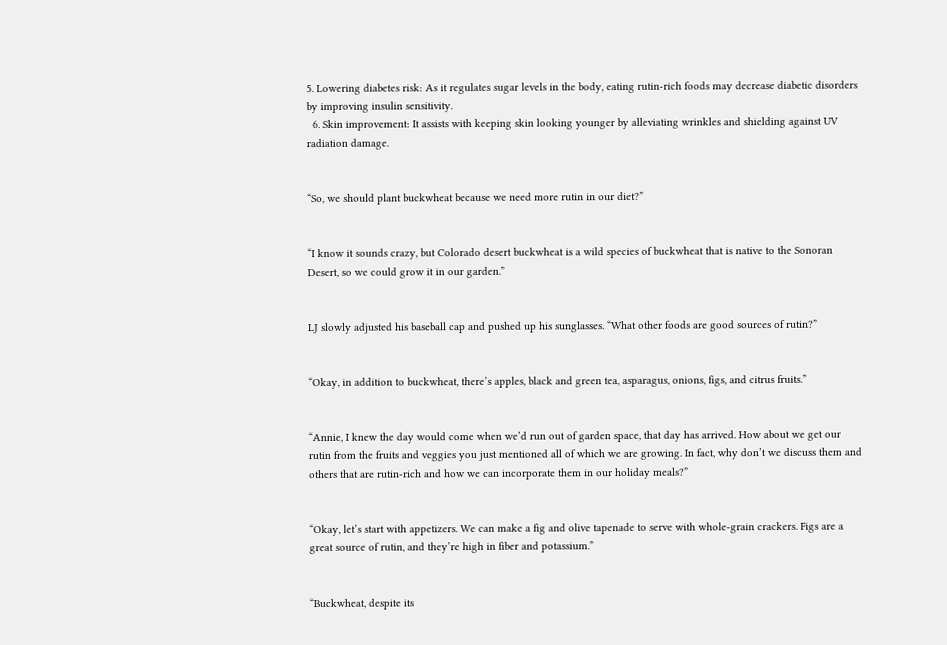5. Lowering diabetes risk: As it regulates sugar levels in the body, eating rutin-rich foods may decrease diabetic disorders by improving insulin sensitivity.
  6. Skin improvement: It assists with keeping skin looking younger by alleviating wrinkles and shielding against UV radiation damage.


“So, we should plant buckwheat because we need more rutin in our diet?”


“I know it sounds crazy, but Colorado desert buckwheat is a wild species of buckwheat that is native to the Sonoran Desert, so we could grow it in our garden.”


LJ slowly adjusted his baseball cap and pushed up his sunglasses. “What other foods are good sources of rutin?”


“Okay, in addition to buckwheat, there’s apples, black and green tea, asparagus, onions, figs, and citrus fruits.”


“Annie, I knew the day would come when we’d run out of garden space, that day has arrived. How about we get our rutin from the fruits and veggies you just mentioned all of which we are growing. In fact, why don’t we discuss them and others that are rutin-rich and how we can incorporate them in our holiday meals?”


“Okay, let’s start with appetizers. We can make a fig and olive tapenade to serve with whole-grain crackers. Figs are a great source of rutin, and they’re high in fiber and potassium.”


“Buckwheat, despite its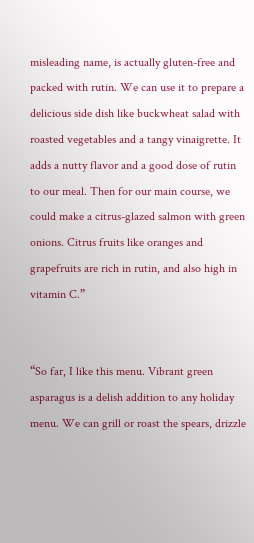misleading name, is actually gluten-free and packed with rutin. We can use it to prepare a delicious side dish like buckwheat salad with roasted vegetables and a tangy vinaigrette. It adds a nutty flavor and a good dose of rutin to our meal. Then for our main course, we could make a citrus-glazed salmon with green onions. Citrus fruits like oranges and grapefruits are rich in rutin, and also high in vitamin C.”


“So far, I like this menu. Vibrant green asparagus is a delish addition to any holiday menu. We can grill or roast the spears, drizzle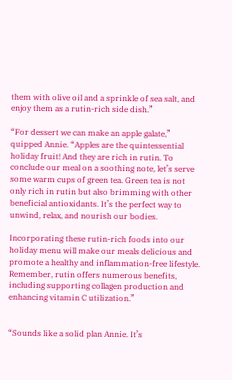them with olive oil and a sprinkle of sea salt, and enjoy them as a rutin-rich side dish.”

“For dessert we can make an apple galate,” quipped Annie. “Apples are the quintessential holiday fruit! And they are rich in rutin. To conclude our meal on a soothing note, let’s serve some warm cups of green tea. Green tea is not only rich in rutin but also brimming with other beneficial antioxidants. It’s the perfect way to unwind, relax, and nourish our bodies.

Incorporating these rutin-rich foods into our holiday menu will make our meals delicious and promote a healthy and inflammation-free lifestyle. Remember, rutin offers numerous benefits, including supporting collagen production and enhancing vitamin C utilization.”


“Sounds like a solid plan Annie. It’s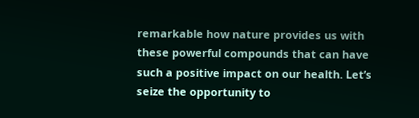remarkable how nature provides us with these powerful compounds that can have such a positive impact on our health. Let’s seize the opportunity to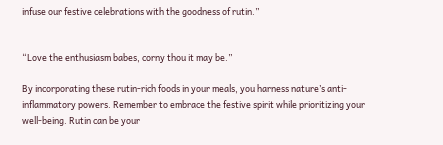infuse our festive celebrations with the goodness of rutin.”


“Love the enthusiasm babes, corny thou it may be.”

By incorporating these rutin-rich foods in your meals, you harness nature’s anti-inflammatory powers. Remember to embrace the festive spirit while prioritizing your well-being. Rutin can be your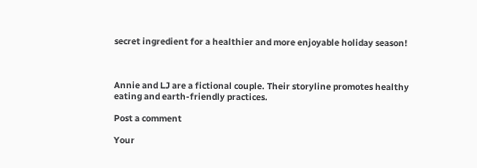secret ingredient for a healthier and more enjoyable holiday season!



Annie and LJ are a fictional couple. Their storyline promotes healthy eating and earth-friendly practices.

Post a comment

Your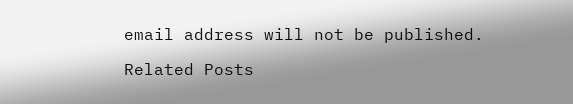email address will not be published.

Related Posts